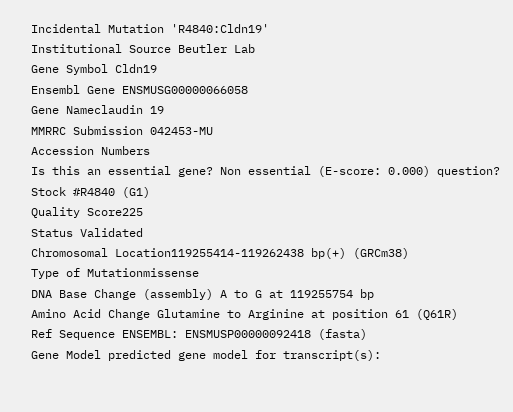Incidental Mutation 'R4840:Cldn19'
Institutional Source Beutler Lab
Gene Symbol Cldn19
Ensembl Gene ENSMUSG00000066058
Gene Nameclaudin 19
MMRRC Submission 042453-MU
Accession Numbers
Is this an essential gene? Non essential (E-score: 0.000) question?
Stock #R4840 (G1)
Quality Score225
Status Validated
Chromosomal Location119255414-119262438 bp(+) (GRCm38)
Type of Mutationmissense
DNA Base Change (assembly) A to G at 119255754 bp
Amino Acid Change Glutamine to Arginine at position 61 (Q61R)
Ref Sequence ENSEMBL: ENSMUSP00000092418 (fasta)
Gene Model predicted gene model for transcript(s):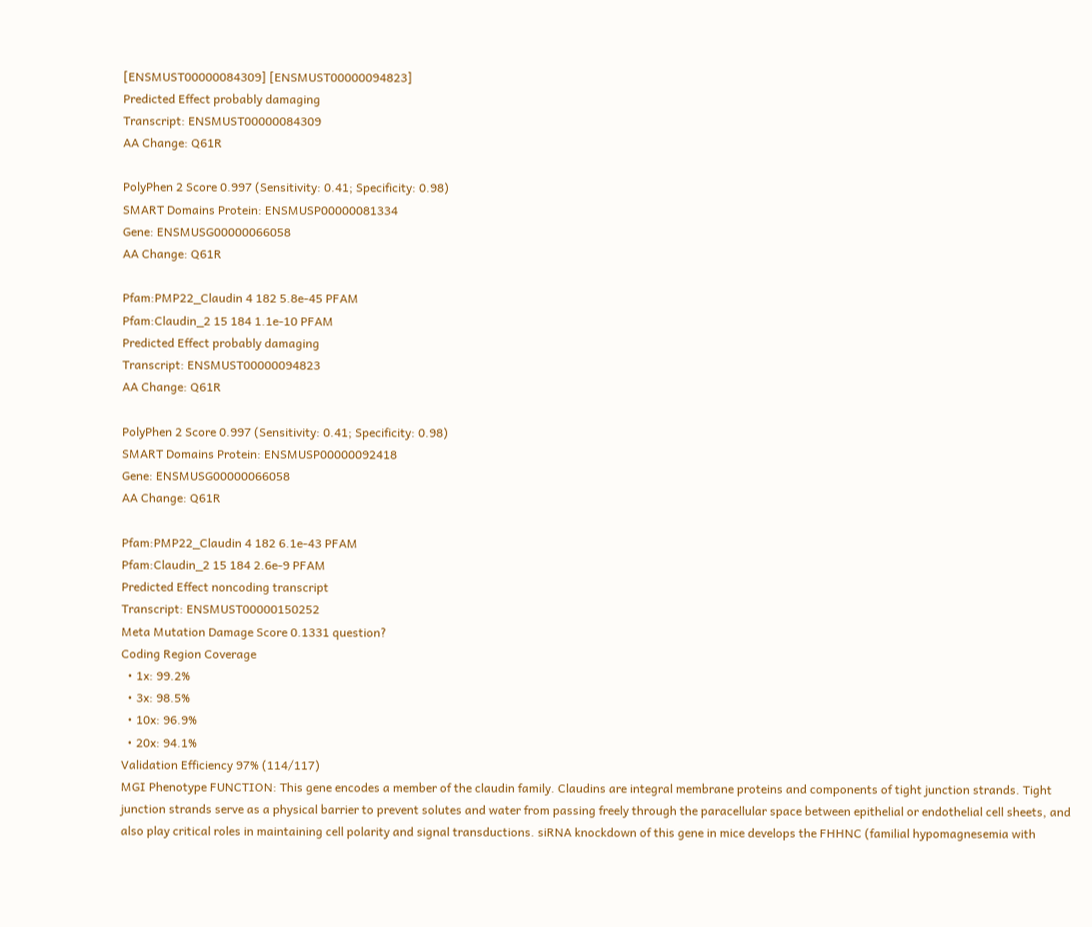[ENSMUST00000084309] [ENSMUST00000094823]
Predicted Effect probably damaging
Transcript: ENSMUST00000084309
AA Change: Q61R

PolyPhen 2 Score 0.997 (Sensitivity: 0.41; Specificity: 0.98)
SMART Domains Protein: ENSMUSP00000081334
Gene: ENSMUSG00000066058
AA Change: Q61R

Pfam:PMP22_Claudin 4 182 5.8e-45 PFAM
Pfam:Claudin_2 15 184 1.1e-10 PFAM
Predicted Effect probably damaging
Transcript: ENSMUST00000094823
AA Change: Q61R

PolyPhen 2 Score 0.997 (Sensitivity: 0.41; Specificity: 0.98)
SMART Domains Protein: ENSMUSP00000092418
Gene: ENSMUSG00000066058
AA Change: Q61R

Pfam:PMP22_Claudin 4 182 6.1e-43 PFAM
Pfam:Claudin_2 15 184 2.6e-9 PFAM
Predicted Effect noncoding transcript
Transcript: ENSMUST00000150252
Meta Mutation Damage Score 0.1331 question?
Coding Region Coverage
  • 1x: 99.2%
  • 3x: 98.5%
  • 10x: 96.9%
  • 20x: 94.1%
Validation Efficiency 97% (114/117)
MGI Phenotype FUNCTION: This gene encodes a member of the claudin family. Claudins are integral membrane proteins and components of tight junction strands. Tight junction strands serve as a physical barrier to prevent solutes and water from passing freely through the paracellular space between epithelial or endothelial cell sheets, and also play critical roles in maintaining cell polarity and signal transductions. siRNA knockdown of this gene in mice develops the FHHNC (familial hypomagnesemia with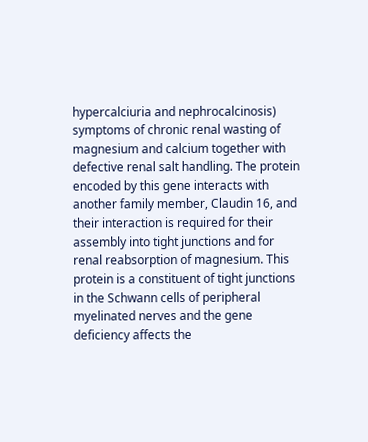hypercalciuria and nephrocalcinosis) symptoms of chronic renal wasting of magnesium and calcium together with defective renal salt handling. The protein encoded by this gene interacts with another family member, Claudin 16, and their interaction is required for their assembly into tight junctions and for renal reabsorption of magnesium. This protein is a constituent of tight junctions in the Schwann cells of peripheral myelinated nerves and the gene deficiency affects the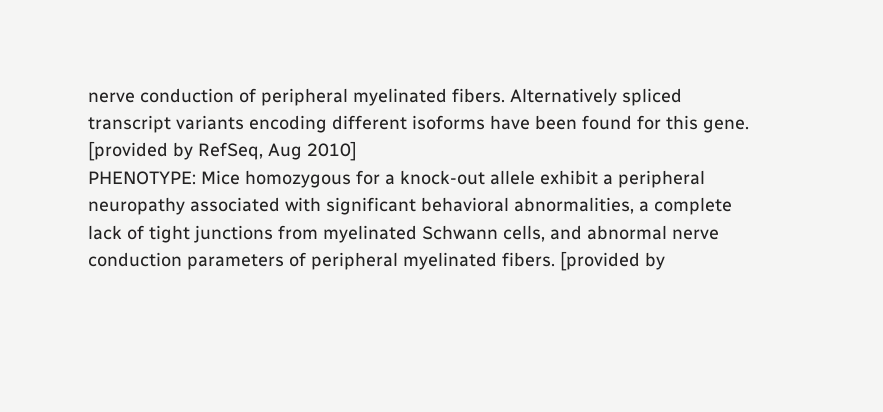nerve conduction of peripheral myelinated fibers. Alternatively spliced transcript variants encoding different isoforms have been found for this gene. [provided by RefSeq, Aug 2010]
PHENOTYPE: Mice homozygous for a knock-out allele exhibit a peripheral neuropathy associated with significant behavioral abnormalities, a complete lack of tight junctions from myelinated Schwann cells, and abnormal nerve conduction parameters of peripheral myelinated fibers. [provided by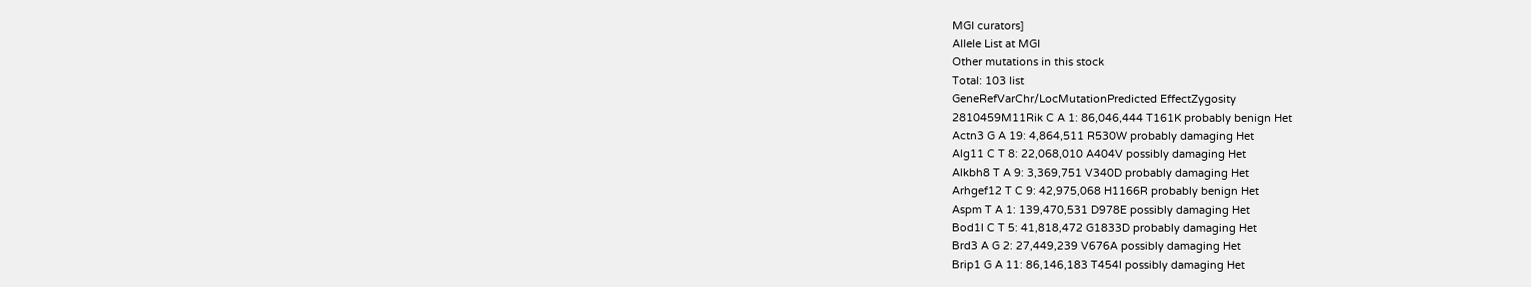MGI curators]
Allele List at MGI
Other mutations in this stock
Total: 103 list
GeneRefVarChr/LocMutationPredicted EffectZygosity
2810459M11Rik C A 1: 86,046,444 T161K probably benign Het
Actn3 G A 19: 4,864,511 R530W probably damaging Het
Alg11 C T 8: 22,068,010 A404V possibly damaging Het
Alkbh8 T A 9: 3,369,751 V340D probably damaging Het
Arhgef12 T C 9: 42,975,068 H1166R probably benign Het
Aspm T A 1: 139,470,531 D978E possibly damaging Het
Bod1l C T 5: 41,818,472 G1833D probably damaging Het
Brd3 A G 2: 27,449,239 V676A possibly damaging Het
Brip1 G A 11: 86,146,183 T454I possibly damaging Het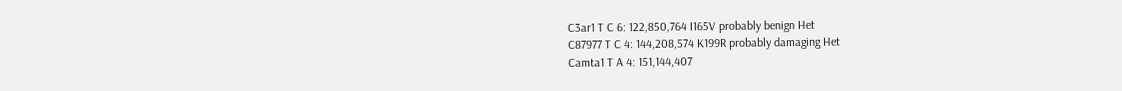C3ar1 T C 6: 122,850,764 I165V probably benign Het
C87977 T C 4: 144,208,574 K199R probably damaging Het
Camta1 T A 4: 151,144,407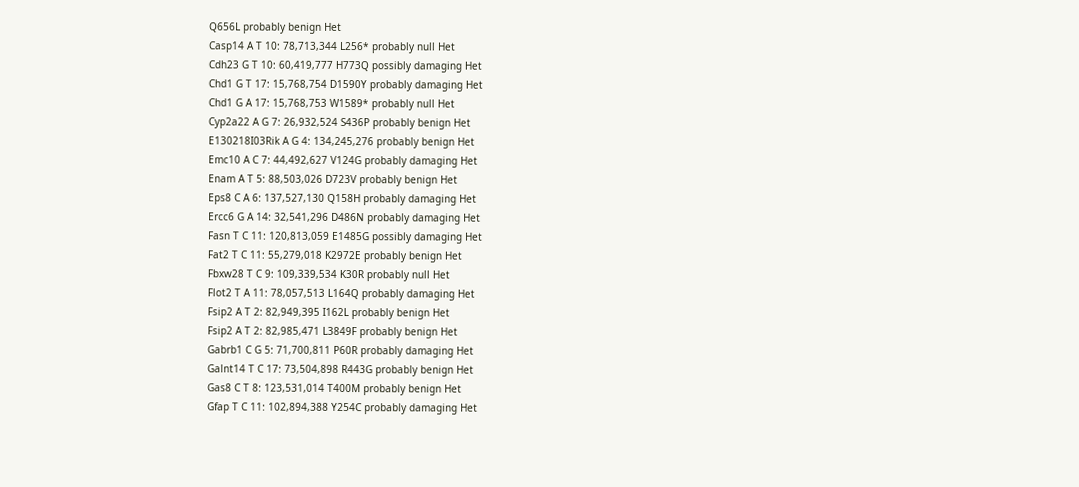Q656L probably benign Het
Casp14 A T 10: 78,713,344 L256* probably null Het
Cdh23 G T 10: 60,419,777 H773Q possibly damaging Het
Chd1 G T 17: 15,768,754 D1590Y probably damaging Het
Chd1 G A 17: 15,768,753 W1589* probably null Het
Cyp2a22 A G 7: 26,932,524 S436P probably benign Het
E130218I03Rik A G 4: 134,245,276 probably benign Het
Emc10 A C 7: 44,492,627 V124G probably damaging Het
Enam A T 5: 88,503,026 D723V probably benign Het
Eps8 C A 6: 137,527,130 Q158H probably damaging Het
Ercc6 G A 14: 32,541,296 D486N probably damaging Het
Fasn T C 11: 120,813,059 E1485G possibly damaging Het
Fat2 T C 11: 55,279,018 K2972E probably benign Het
Fbxw28 T C 9: 109,339,534 K30R probably null Het
Flot2 T A 11: 78,057,513 L164Q probably damaging Het
Fsip2 A T 2: 82,949,395 I162L probably benign Het
Fsip2 A T 2: 82,985,471 L3849F probably benign Het
Gabrb1 C G 5: 71,700,811 P60R probably damaging Het
Galnt14 T C 17: 73,504,898 R443G probably benign Het
Gas8 C T 8: 123,531,014 T400M probably benign Het
Gfap T C 11: 102,894,388 Y254C probably damaging Het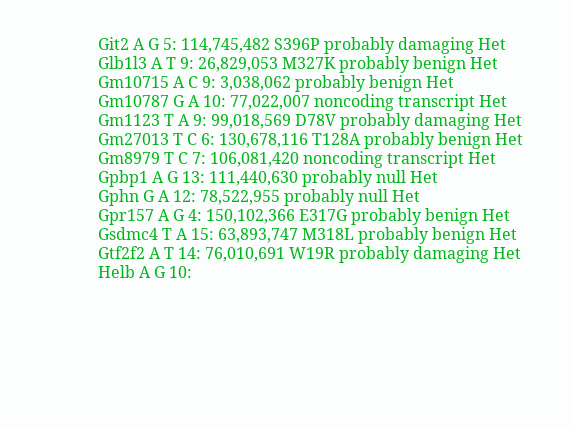Git2 A G 5: 114,745,482 S396P probably damaging Het
Glb1l3 A T 9: 26,829,053 M327K probably benign Het
Gm10715 A C 9: 3,038,062 probably benign Het
Gm10787 G A 10: 77,022,007 noncoding transcript Het
Gm1123 T A 9: 99,018,569 D78V probably damaging Het
Gm27013 T C 6: 130,678,116 T128A probably benign Het
Gm8979 T C 7: 106,081,420 noncoding transcript Het
Gpbp1 A G 13: 111,440,630 probably null Het
Gphn G A 12: 78,522,955 probably null Het
Gpr157 A G 4: 150,102,366 E317G probably benign Het
Gsdmc4 T A 15: 63,893,747 M318L probably benign Het
Gtf2f2 A T 14: 76,010,691 W19R probably damaging Het
Helb A G 10: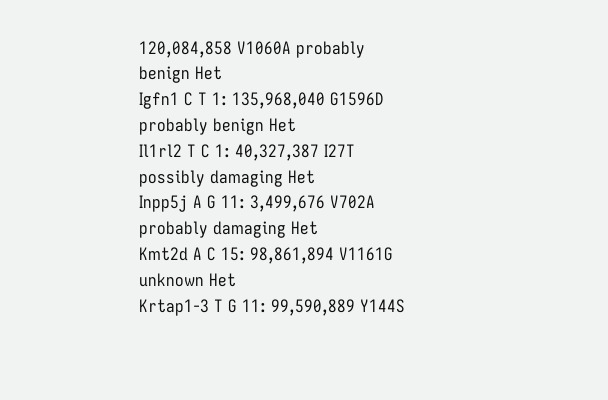120,084,858 V1060A probably benign Het
Igfn1 C T 1: 135,968,040 G1596D probably benign Het
Il1rl2 T C 1: 40,327,387 I27T possibly damaging Het
Inpp5j A G 11: 3,499,676 V702A probably damaging Het
Kmt2d A C 15: 98,861,894 V1161G unknown Het
Krtap1-3 T G 11: 99,590,889 Y144S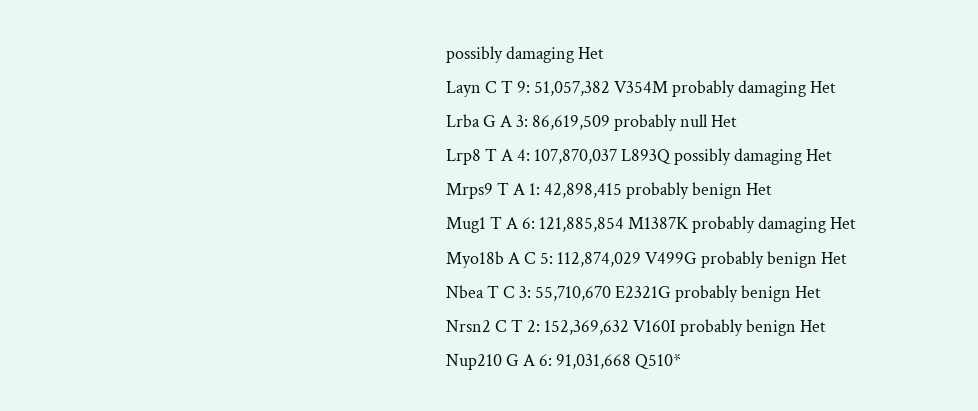possibly damaging Het
Layn C T 9: 51,057,382 V354M probably damaging Het
Lrba G A 3: 86,619,509 probably null Het
Lrp8 T A 4: 107,870,037 L893Q possibly damaging Het
Mrps9 T A 1: 42,898,415 probably benign Het
Mug1 T A 6: 121,885,854 M1387K probably damaging Het
Myo18b A C 5: 112,874,029 V499G probably benign Het
Nbea T C 3: 55,710,670 E2321G probably benign Het
Nrsn2 C T 2: 152,369,632 V160I probably benign Het
Nup210 G A 6: 91,031,668 Q510*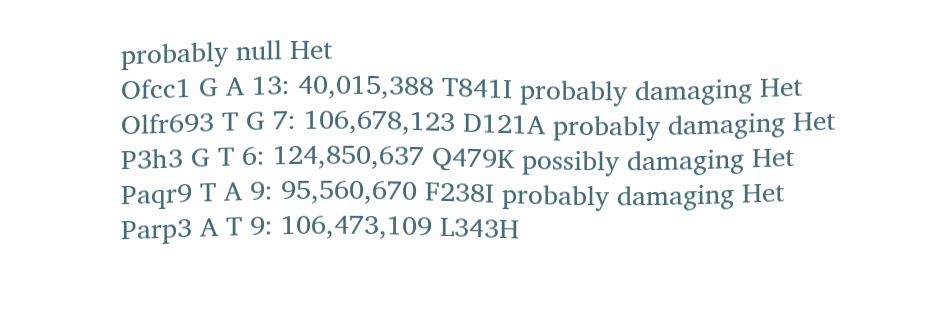probably null Het
Ofcc1 G A 13: 40,015,388 T841I probably damaging Het
Olfr693 T G 7: 106,678,123 D121A probably damaging Het
P3h3 G T 6: 124,850,637 Q479K possibly damaging Het
Paqr9 T A 9: 95,560,670 F238I probably damaging Het
Parp3 A T 9: 106,473,109 L343H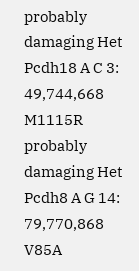probably damaging Het
Pcdh18 A C 3: 49,744,668 M1115R probably damaging Het
Pcdh8 A G 14: 79,770,868 V85A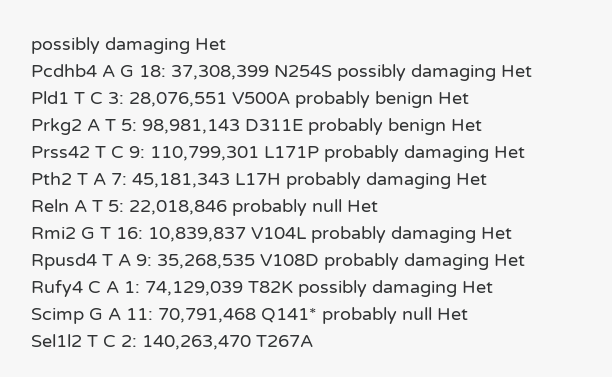possibly damaging Het
Pcdhb4 A G 18: 37,308,399 N254S possibly damaging Het
Pld1 T C 3: 28,076,551 V500A probably benign Het
Prkg2 A T 5: 98,981,143 D311E probably benign Het
Prss42 T C 9: 110,799,301 L171P probably damaging Het
Pth2 T A 7: 45,181,343 L17H probably damaging Het
Reln A T 5: 22,018,846 probably null Het
Rmi2 G T 16: 10,839,837 V104L probably damaging Het
Rpusd4 T A 9: 35,268,535 V108D probably damaging Het
Rufy4 C A 1: 74,129,039 T82K possibly damaging Het
Scimp G A 11: 70,791,468 Q141* probably null Het
Sel1l2 T C 2: 140,263,470 T267A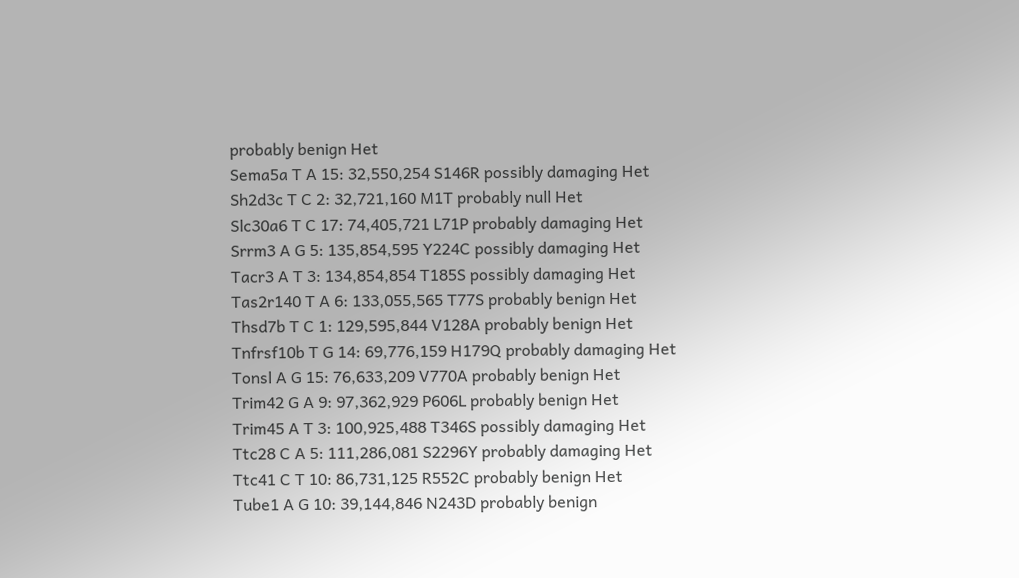probably benign Het
Sema5a T A 15: 32,550,254 S146R possibly damaging Het
Sh2d3c T C 2: 32,721,160 M1T probably null Het
Slc30a6 T C 17: 74,405,721 L71P probably damaging Het
Srrm3 A G 5: 135,854,595 Y224C possibly damaging Het
Tacr3 A T 3: 134,854,854 T185S possibly damaging Het
Tas2r140 T A 6: 133,055,565 T77S probably benign Het
Thsd7b T C 1: 129,595,844 V128A probably benign Het
Tnfrsf10b T G 14: 69,776,159 H179Q probably damaging Het
Tonsl A G 15: 76,633,209 V770A probably benign Het
Trim42 G A 9: 97,362,929 P606L probably benign Het
Trim45 A T 3: 100,925,488 T346S possibly damaging Het
Ttc28 C A 5: 111,286,081 S2296Y probably damaging Het
Ttc41 C T 10: 86,731,125 R552C probably benign Het
Tube1 A G 10: 39,144,846 N243D probably benign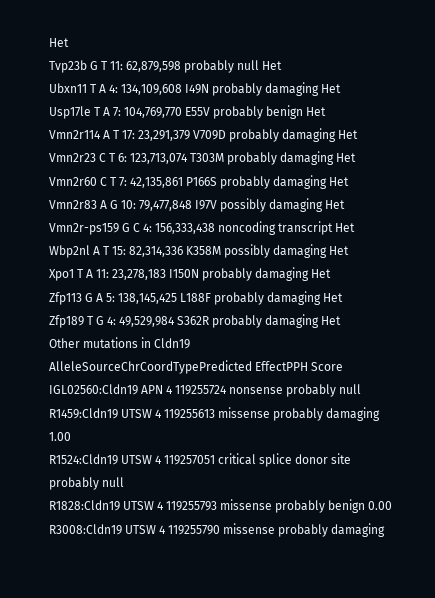Het
Tvp23b G T 11: 62,879,598 probably null Het
Ubxn11 T A 4: 134,109,608 I49N probably damaging Het
Usp17le T A 7: 104,769,770 E55V probably benign Het
Vmn2r114 A T 17: 23,291,379 V709D probably damaging Het
Vmn2r23 C T 6: 123,713,074 T303M probably damaging Het
Vmn2r60 C T 7: 42,135,861 P166S probably damaging Het
Vmn2r83 A G 10: 79,477,848 I97V possibly damaging Het
Vmn2r-ps159 G C 4: 156,333,438 noncoding transcript Het
Wbp2nl A T 15: 82,314,336 K358M possibly damaging Het
Xpo1 T A 11: 23,278,183 I150N probably damaging Het
Zfp113 G A 5: 138,145,425 L188F probably damaging Het
Zfp189 T G 4: 49,529,984 S362R probably damaging Het
Other mutations in Cldn19
AlleleSourceChrCoordTypePredicted EffectPPH Score
IGL02560:Cldn19 APN 4 119255724 nonsense probably null
R1459:Cldn19 UTSW 4 119255613 missense probably damaging 1.00
R1524:Cldn19 UTSW 4 119257051 critical splice donor site probably null
R1828:Cldn19 UTSW 4 119255793 missense probably benign 0.00
R3008:Cldn19 UTSW 4 119255790 missense probably damaging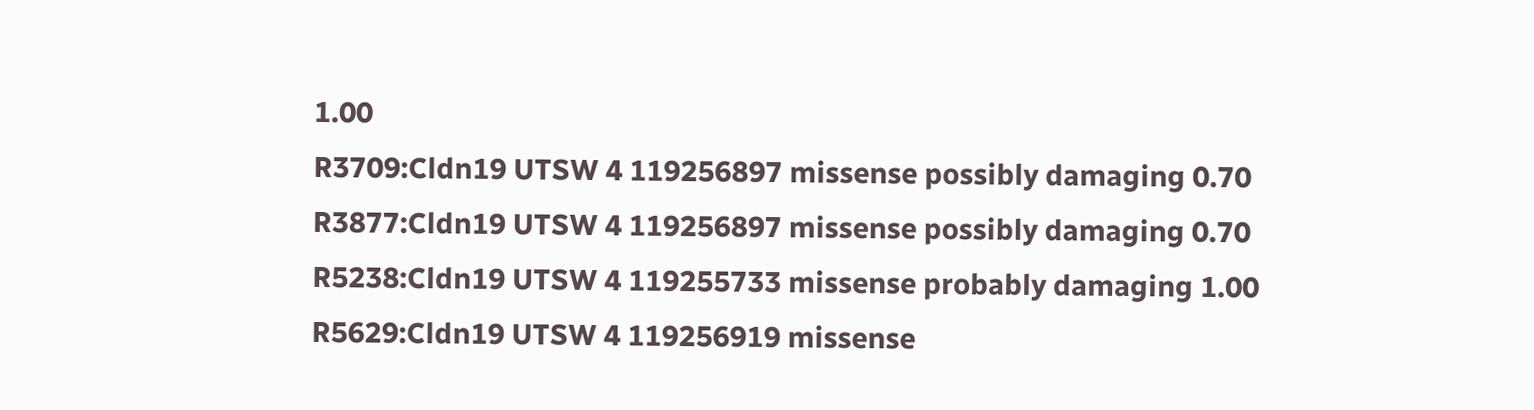1.00
R3709:Cldn19 UTSW 4 119256897 missense possibly damaging 0.70
R3877:Cldn19 UTSW 4 119256897 missense possibly damaging 0.70
R5238:Cldn19 UTSW 4 119255733 missense probably damaging 1.00
R5629:Cldn19 UTSW 4 119256919 missense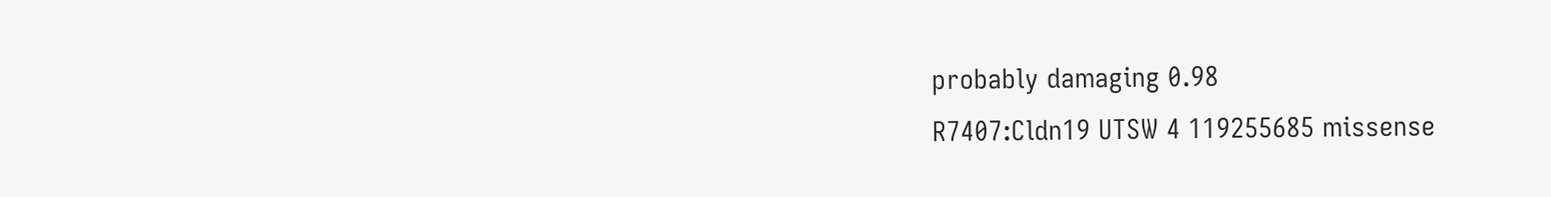probably damaging 0.98
R7407:Cldn19 UTSW 4 119255685 missense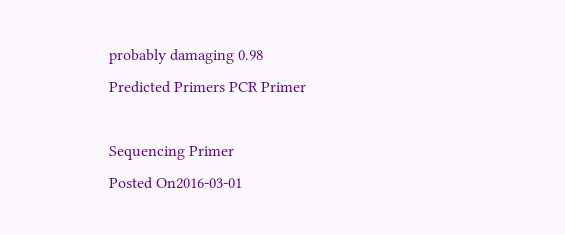probably damaging 0.98
Predicted Primers PCR Primer

Sequencing Primer
Posted On2016-03-01